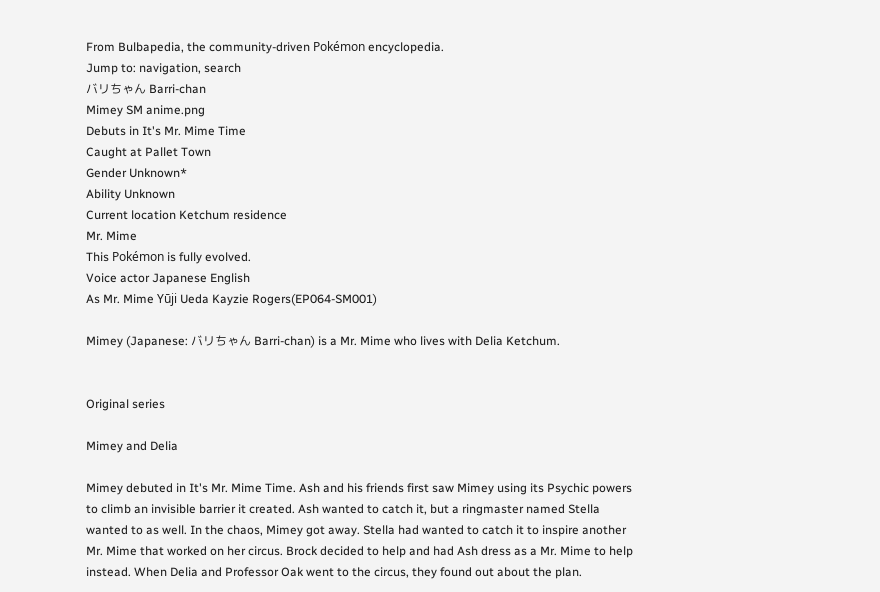From Bulbapedia, the community-driven Pokémon encyclopedia.
Jump to: navigation, search
バリちゃん Barri-chan
Mimey SM anime.png
Debuts in It's Mr. Mime Time
Caught at Pallet Town
Gender Unknown*
Ability Unknown
Current location Ketchum residence
Mr. Mime
This Pokémon is fully evolved.
Voice actor Japanese English
As Mr. Mime Yūji Ueda Kayzie Rogers(EP064-SM001)

Mimey (Japanese: バリちゃん Barri-chan) is a Mr. Mime who lives with Delia Ketchum.


Original series

Mimey and Delia

Mimey debuted in It's Mr. Mime Time. Ash and his friends first saw Mimey using its Psychic powers to climb an invisible barrier it created. Ash wanted to catch it, but a ringmaster named Stella wanted to as well. In the chaos, Mimey got away. Stella had wanted to catch it to inspire another Mr. Mime that worked on her circus. Brock decided to help and had Ash dress as a Mr. Mime to help instead. When Delia and Professor Oak went to the circus, they found out about the plan.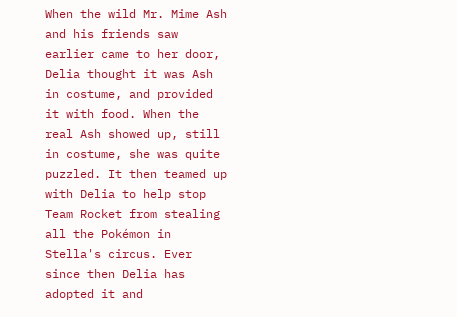When the wild Mr. Mime Ash and his friends saw earlier came to her door, Delia thought it was Ash in costume, and provided it with food. When the real Ash showed up, still in costume, she was quite puzzled. It then teamed up with Delia to help stop Team Rocket from stealing all the Pokémon in Stella's circus. Ever since then Delia has adopted it and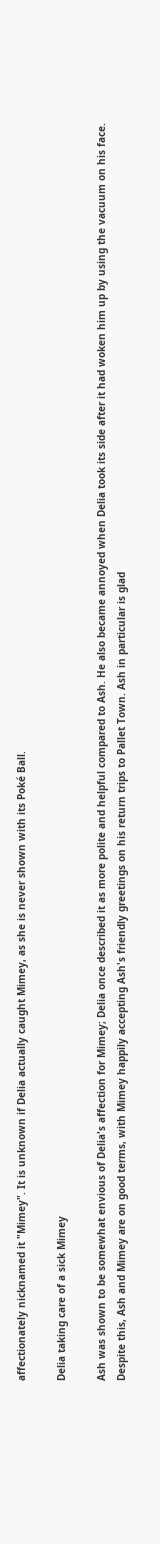affectionately nicknamed it "Mimey". It is unknown if Delia actually caught Mimey, as she is never shown with its Poké Ball.

Delia taking care of a sick Mimey

Ash was shown to be somewhat envious of Delia's affection for Mimey; Delia once described it as more polite and helpful compared to Ash. He also became annoyed when Delia took its side after it had woken him up by using the vacuum on his face. Despite this, Ash and Mimey are on good terms, with Mimey happily accepting Ash's friendly greetings on his return trips to Pallet Town. Ash in particular is glad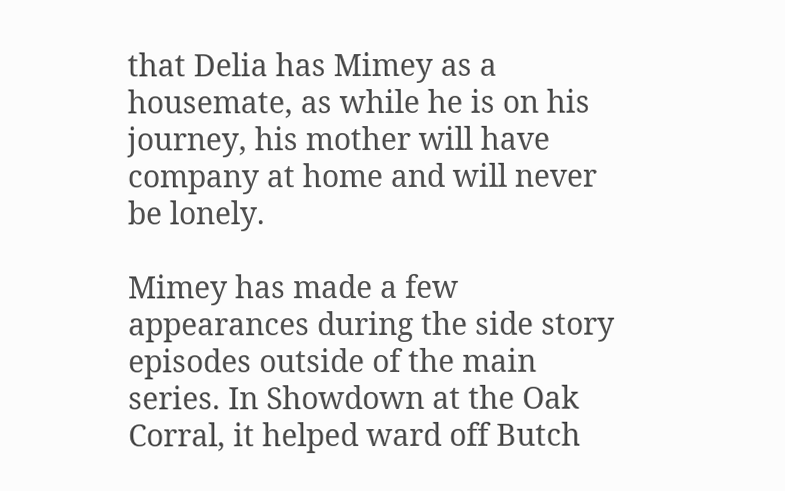that Delia has Mimey as a housemate, as while he is on his journey, his mother will have company at home and will never be lonely.

Mimey has made a few appearances during the side story episodes outside of the main series. In Showdown at the Oak Corral, it helped ward off Butch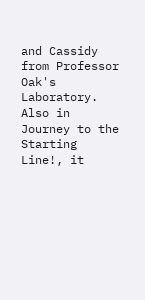and Cassidy from Professor Oak's Laboratory. Also in Journey to the Starting Line!, it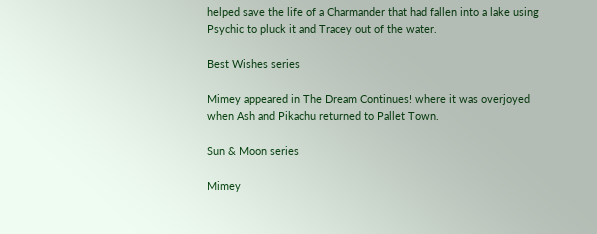helped save the life of a Charmander that had fallen into a lake using Psychic to pluck it and Tracey out of the water.

Best Wishes series

Mimey appeared in The Dream Continues! where it was overjoyed when Ash and Pikachu returned to Pallet Town.

Sun & Moon series

Mimey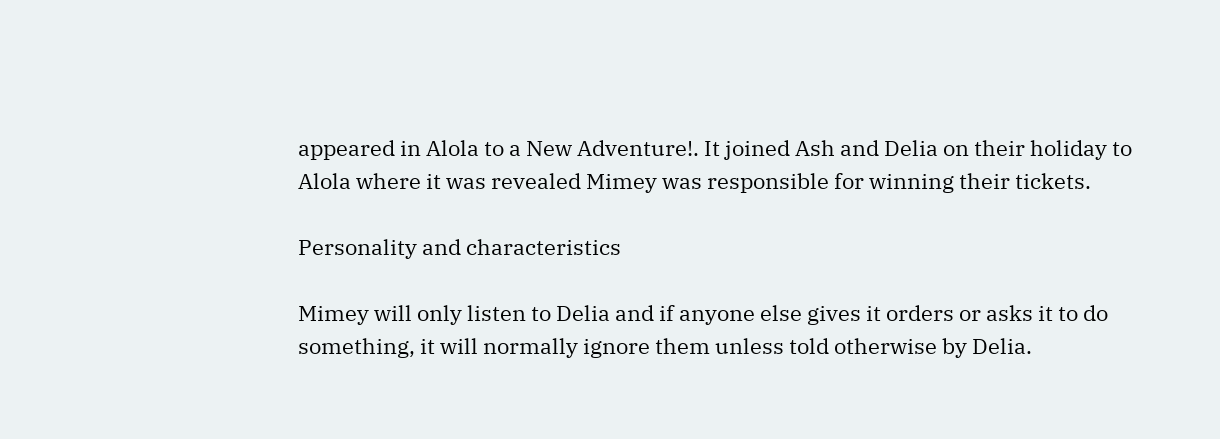appeared in Alola to a New Adventure!. It joined Ash and Delia on their holiday to Alola where it was revealed Mimey was responsible for winning their tickets.

Personality and characteristics

Mimey will only listen to Delia and if anyone else gives it orders or asks it to do something, it will normally ignore them unless told otherwise by Delia.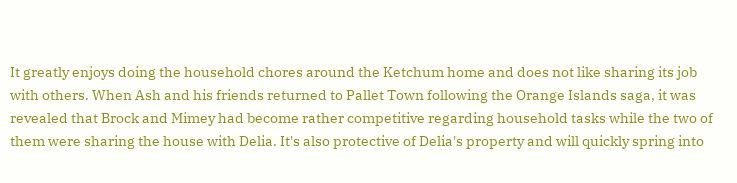It greatly enjoys doing the household chores around the Ketchum home and does not like sharing its job with others. When Ash and his friends returned to Pallet Town following the Orange Islands saga, it was revealed that Brock and Mimey had become rather competitive regarding household tasks while the two of them were sharing the house with Delia. It's also protective of Delia's property and will quickly spring into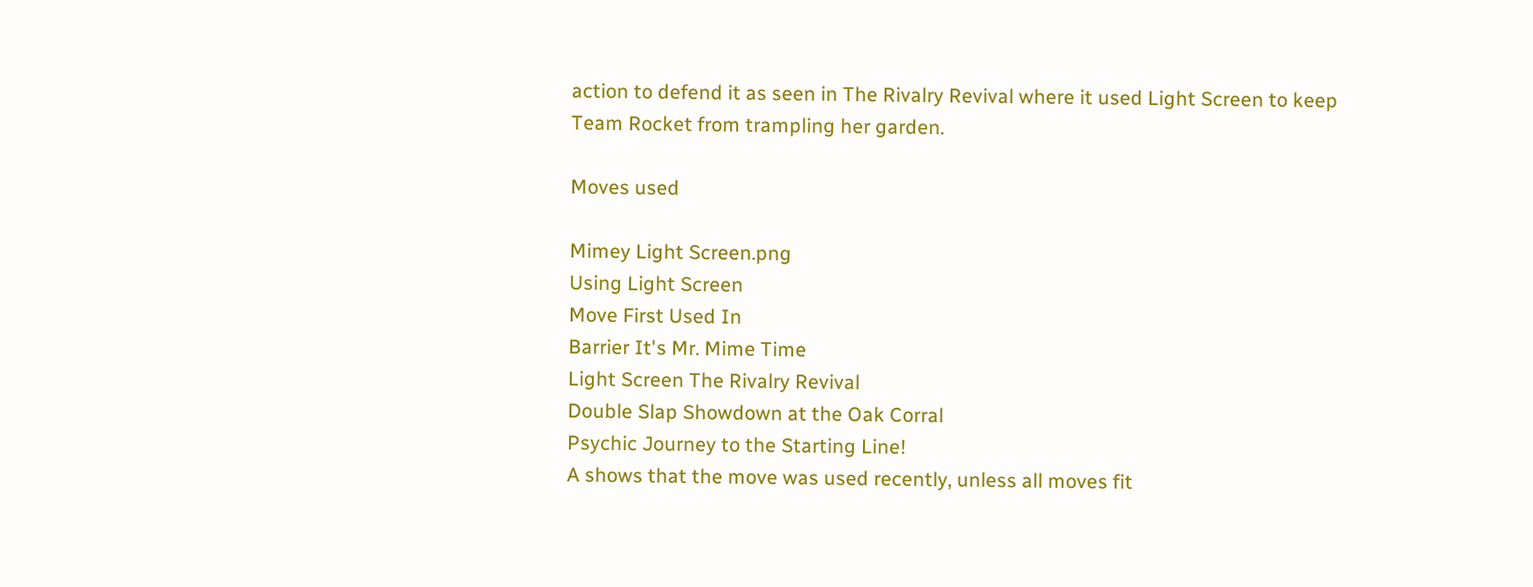action to defend it as seen in The Rivalry Revival where it used Light Screen to keep Team Rocket from trampling her garden.

Moves used

Mimey Light Screen.png
Using Light Screen
Move First Used In
Barrier It's Mr. Mime Time
Light Screen The Rivalry Revival
Double Slap Showdown at the Oak Corral
Psychic Journey to the Starting Line!
A shows that the move was used recently, unless all moves fit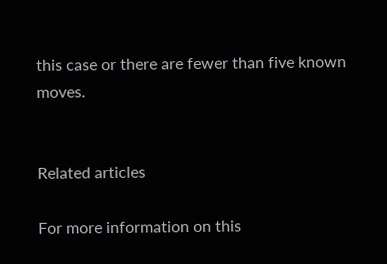this case or there are fewer than five known moves.


Related articles

For more information on this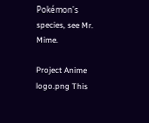Pokémon's species, see Mr. Mime.

Project Anime logo.png This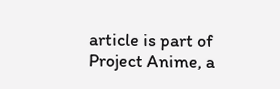article is part of Project Anime, a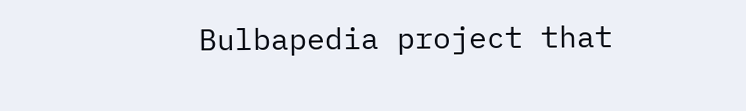Bulbapedia project that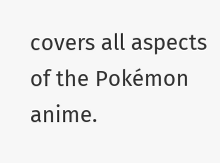covers all aspects of the Pokémon anime.